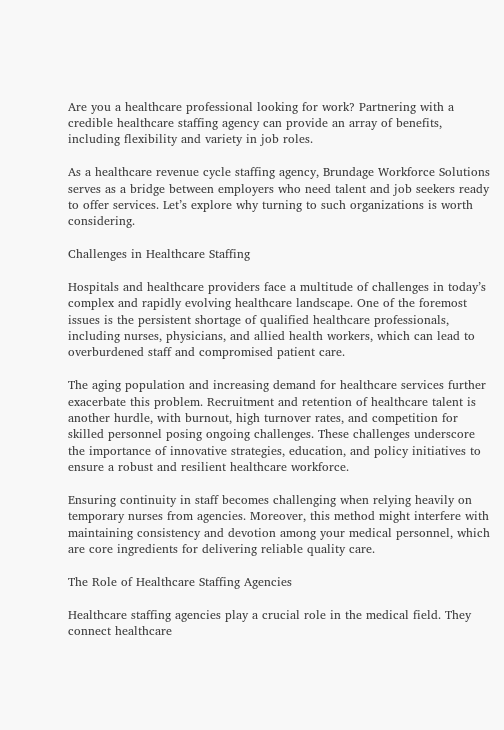Are you a healthcare professional looking for work? Partnering with a credible healthcare staffing agency can provide an array of benefits, including flexibility and variety in job roles.

As a healthcare revenue cycle staffing agency, Brundage Workforce Solutions serves as a bridge between employers who need talent and job seekers ready to offer services. Let’s explore why turning to such organizations is worth considering.

Challenges in Healthcare Staffing

Hospitals and healthcare providers face a multitude of challenges in today’s complex and rapidly evolving healthcare landscape. One of the foremost issues is the persistent shortage of qualified healthcare professionals, including nurses, physicians, and allied health workers, which can lead to overburdened staff and compromised patient care.

The aging population and increasing demand for healthcare services further exacerbate this problem. Recruitment and retention of healthcare talent is another hurdle, with burnout, high turnover rates, and competition for skilled personnel posing ongoing challenges. These challenges underscore the importance of innovative strategies, education, and policy initiatives to ensure a robust and resilient healthcare workforce.

Ensuring continuity in staff becomes challenging when relying heavily on temporary nurses from agencies. Moreover, this method might interfere with maintaining consistency and devotion among your medical personnel, which are core ingredients for delivering reliable quality care.

The Role of Healthcare Staffing Agencies

Healthcare staffing agencies play a crucial role in the medical field. They connect healthcare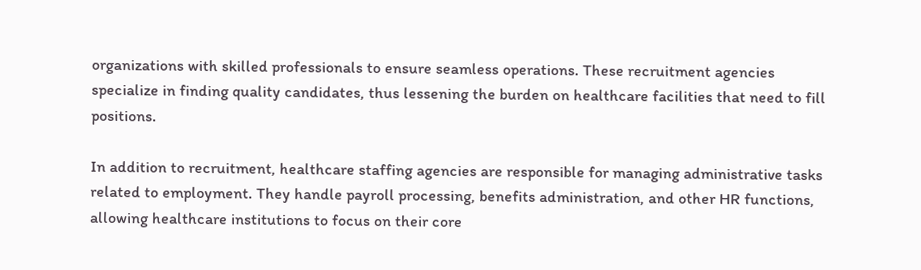organizations with skilled professionals to ensure seamless operations. These recruitment agencies specialize in finding quality candidates, thus lessening the burden on healthcare facilities that need to fill positions.

In addition to recruitment, healthcare staffing agencies are responsible for managing administrative tasks related to employment. They handle payroll processing, benefits administration, and other HR functions, allowing healthcare institutions to focus on their core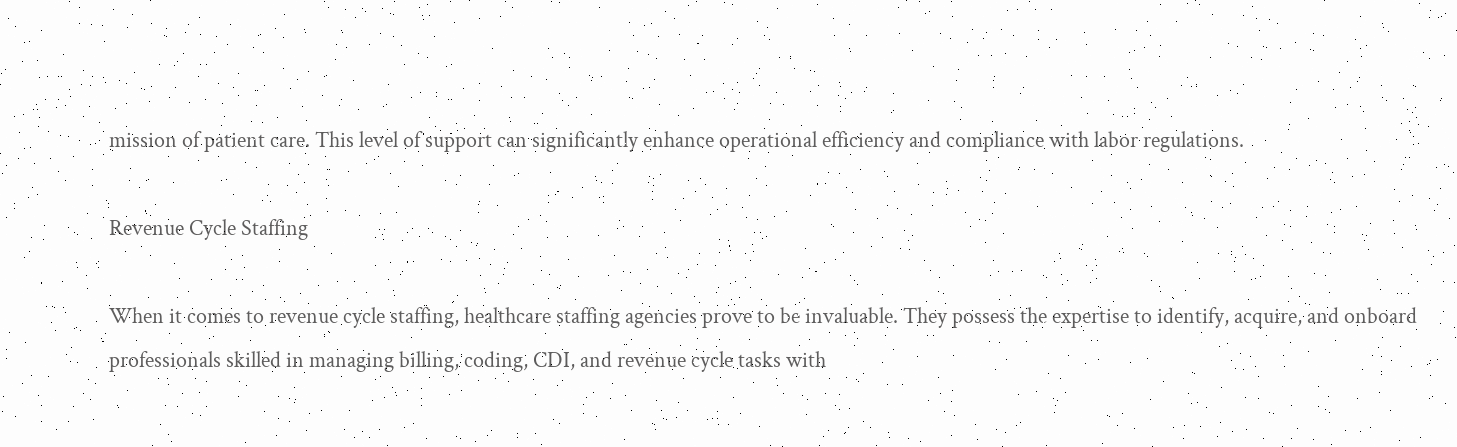mission of patient care. This level of support can significantly enhance operational efficiency and compliance with labor regulations.

Revenue Cycle Staffing

When it comes to revenue cycle staffing, healthcare staffing agencies prove to be invaluable. They possess the expertise to identify, acquire, and onboard professionals skilled in managing billing, coding, CDI, and revenue cycle tasks with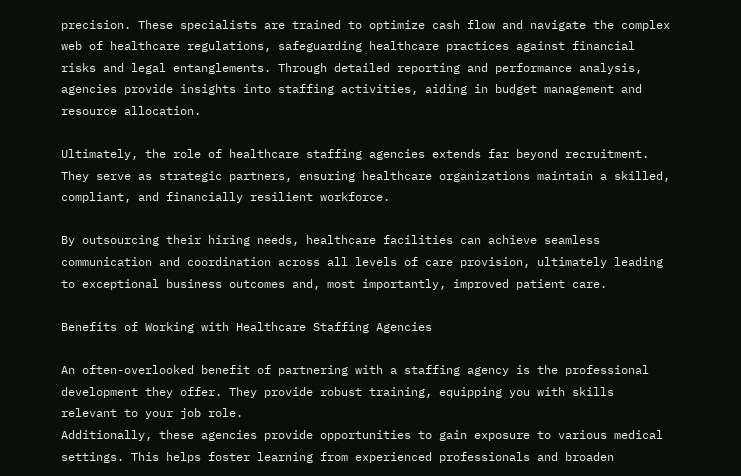precision. These specialists are trained to optimize cash flow and navigate the complex web of healthcare regulations, safeguarding healthcare practices against financial risks and legal entanglements. Through detailed reporting and performance analysis, agencies provide insights into staffing activities, aiding in budget management and resource allocation.

Ultimately, the role of healthcare staffing agencies extends far beyond recruitment. They serve as strategic partners, ensuring healthcare organizations maintain a skilled, compliant, and financially resilient workforce.

By outsourcing their hiring needs, healthcare facilities can achieve seamless communication and coordination across all levels of care provision, ultimately leading to exceptional business outcomes and, most importantly, improved patient care.

Benefits of Working with Healthcare Staffing Agencies

An often-overlooked benefit of partnering with a staffing agency is the professional development they offer. They provide robust training, equipping you with skills relevant to your job role.
Additionally, these agencies provide opportunities to gain exposure to various medical settings. This helps foster learning from experienced professionals and broaden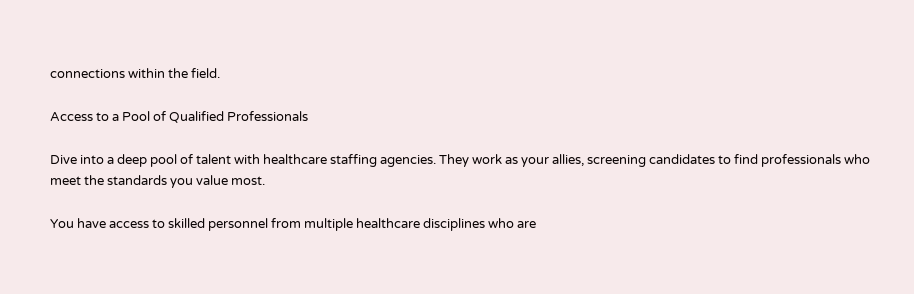connections within the field.

Access to a Pool of Qualified Professionals

Dive into a deep pool of talent with healthcare staffing agencies. They work as your allies, screening candidates to find professionals who meet the standards you value most.

You have access to skilled personnel from multiple healthcare disciplines who are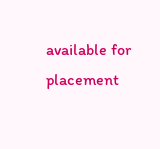available for placement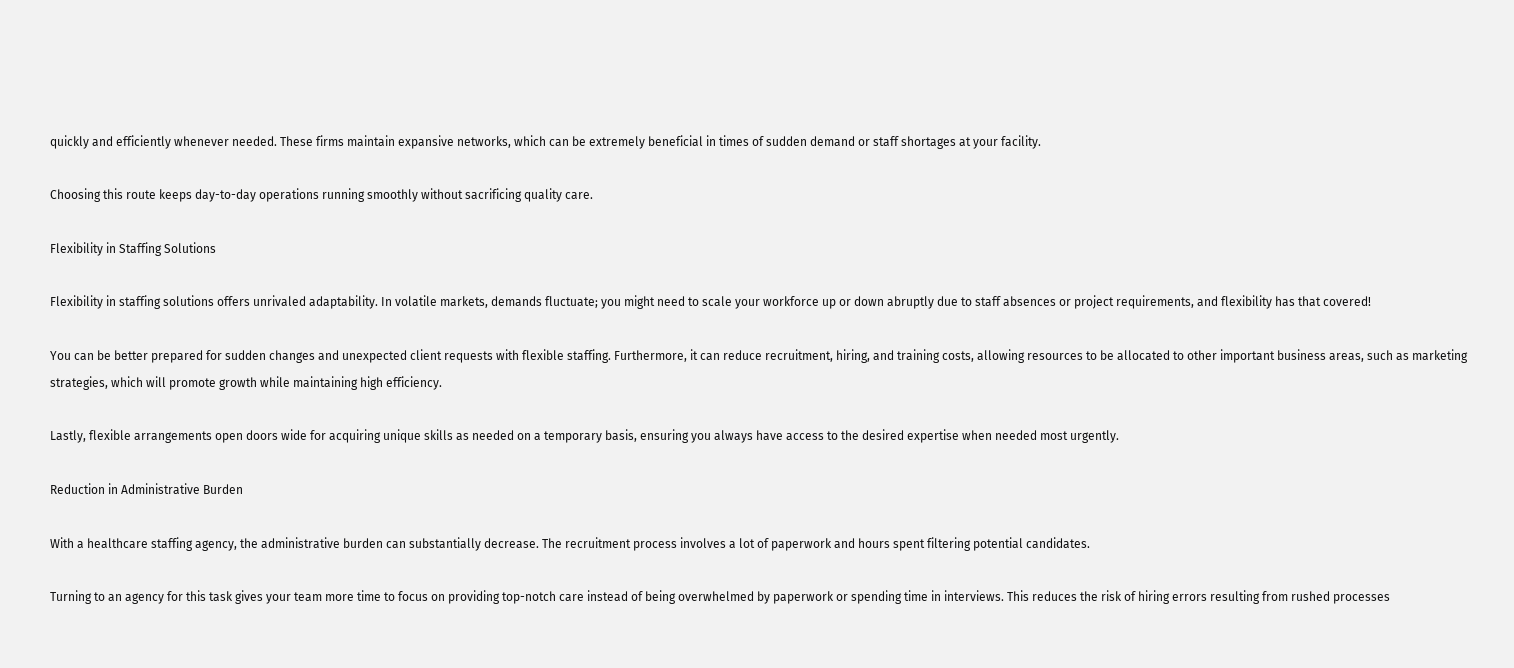quickly and efficiently whenever needed. These firms maintain expansive networks, which can be extremely beneficial in times of sudden demand or staff shortages at your facility.

Choosing this route keeps day-to-day operations running smoothly without sacrificing quality care.

Flexibility in Staffing Solutions

Flexibility in staffing solutions offers unrivaled adaptability. In volatile markets, demands fluctuate; you might need to scale your workforce up or down abruptly due to staff absences or project requirements, and flexibility has that covered!

You can be better prepared for sudden changes and unexpected client requests with flexible staffing. Furthermore, it can reduce recruitment, hiring, and training costs, allowing resources to be allocated to other important business areas, such as marketing strategies, which will promote growth while maintaining high efficiency.

Lastly, flexible arrangements open doors wide for acquiring unique skills as needed on a temporary basis, ensuring you always have access to the desired expertise when needed most urgently.

Reduction in Administrative Burden

With a healthcare staffing agency, the administrative burden can substantially decrease. The recruitment process involves a lot of paperwork and hours spent filtering potential candidates.

Turning to an agency for this task gives your team more time to focus on providing top-notch care instead of being overwhelmed by paperwork or spending time in interviews. This reduces the risk of hiring errors resulting from rushed processes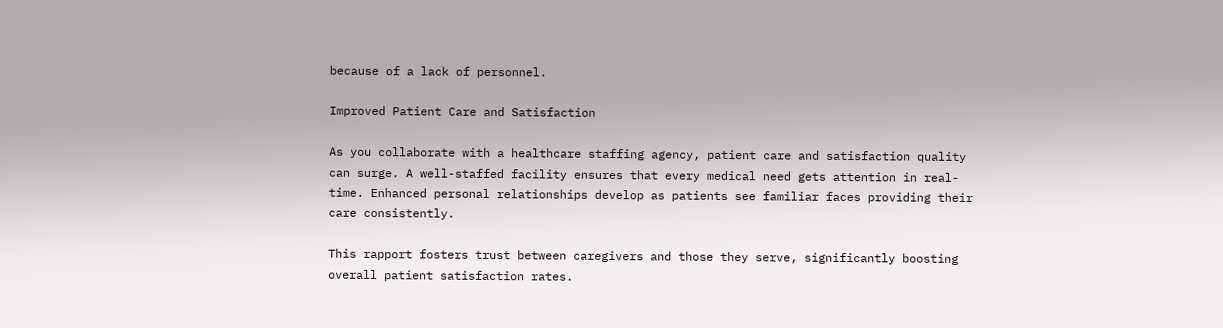because of a lack of personnel.

Improved Patient Care and Satisfaction

As you collaborate with a healthcare staffing agency, patient care and satisfaction quality can surge. A well-staffed facility ensures that every medical need gets attention in real-time. Enhanced personal relationships develop as patients see familiar faces providing their care consistently.

This rapport fosters trust between caregivers and those they serve, significantly boosting overall patient satisfaction rates.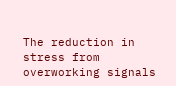The reduction in stress from overworking signals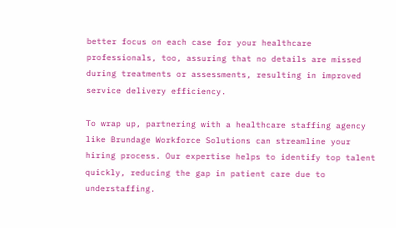better focus on each case for your healthcare professionals, too, assuring that no details are missed during treatments or assessments, resulting in improved service delivery efficiency.

To wrap up, partnering with a healthcare staffing agency like Brundage Workforce Solutions can streamline your hiring process. Our expertise helps to identify top talent quickly, reducing the gap in patient care due to understaffing.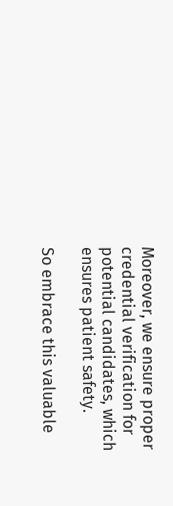Moreover, we ensure proper credential verification for potential candidates, which ensures patient safety.

So embrace this valuable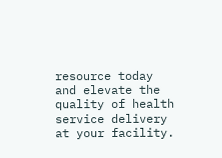resource today and elevate the quality of health service delivery at your facility.